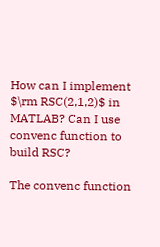How can I implement $\rm RSC(2,1,2)$ in MATLAB? Can I use convenc function to build RSC?

The convenc function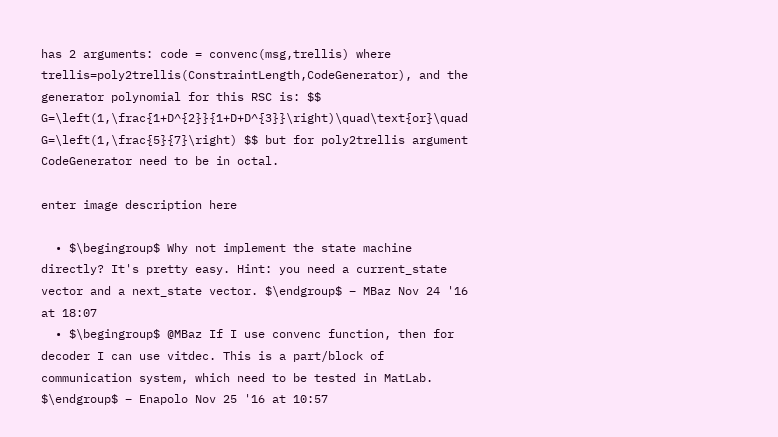has 2 arguments: code = convenc(msg,trellis) where trellis=poly2trellis(ConstraintLength,CodeGenerator), and the generator polynomial for this RSC is: $$ G=\left(1,\frac{1+D^{2}}{1+D+D^{3}}\right)\quad\text{or}\quad G=\left(1,\frac{5}{7}\right) $$ but for poly2trellis argument CodeGenerator need to be in octal.

enter image description here

  • $\begingroup$ Why not implement the state machine directly? It's pretty easy. Hint: you need a current_state vector and a next_state vector. $\endgroup$ – MBaz Nov 24 '16 at 18:07
  • $\begingroup$ @MBaz If I use convenc function, then for decoder I can use vitdec. This is a part/block of communication system, which need to be tested in MatLab. $\endgroup$ – Enapolo Nov 25 '16 at 10:57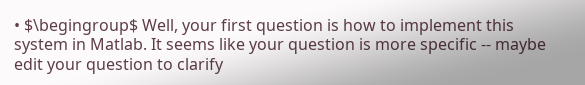• $\begingroup$ Well, your first question is how to implement this system in Matlab. It seems like your question is more specific -- maybe edit your question to clarify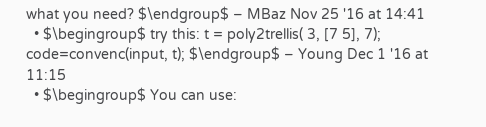what you need? $\endgroup$ – MBaz Nov 25 '16 at 14:41
  • $\begingroup$ try this: t = poly2trellis( 3, [7 5], 7); code=convenc(input, t); $\endgroup$ – Young Dec 1 '16 at 11:15
  • $\begingroup$ You can use: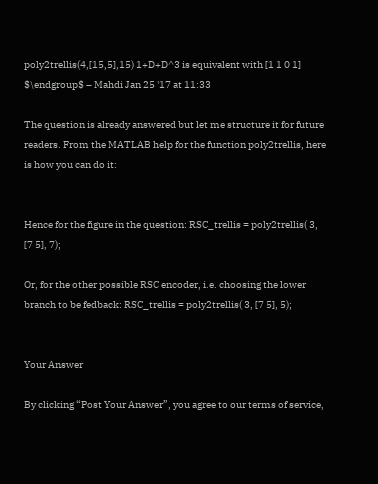poly2trellis(4,[15,5],15) 1+D+D^3 is equivalent with [1 1 0 1] $\endgroup$ – Mahdi Jan 25 '17 at 11:33

The question is already answered but let me structure it for future readers. From the MATLAB help for the function poly2trellis, here is how you can do it:


Hence for the figure in the question: RSC_trellis = poly2trellis( 3, [7 5], 7);

Or, for the other possible RSC encoder, i.e. choosing the lower branch to be fedback: RSC_trellis = poly2trellis( 3, [7 5], 5);


Your Answer

By clicking “Post Your Answer”, you agree to our terms of service,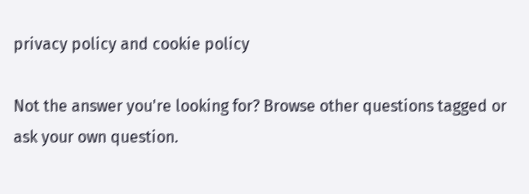privacy policy and cookie policy

Not the answer you're looking for? Browse other questions tagged or ask your own question.